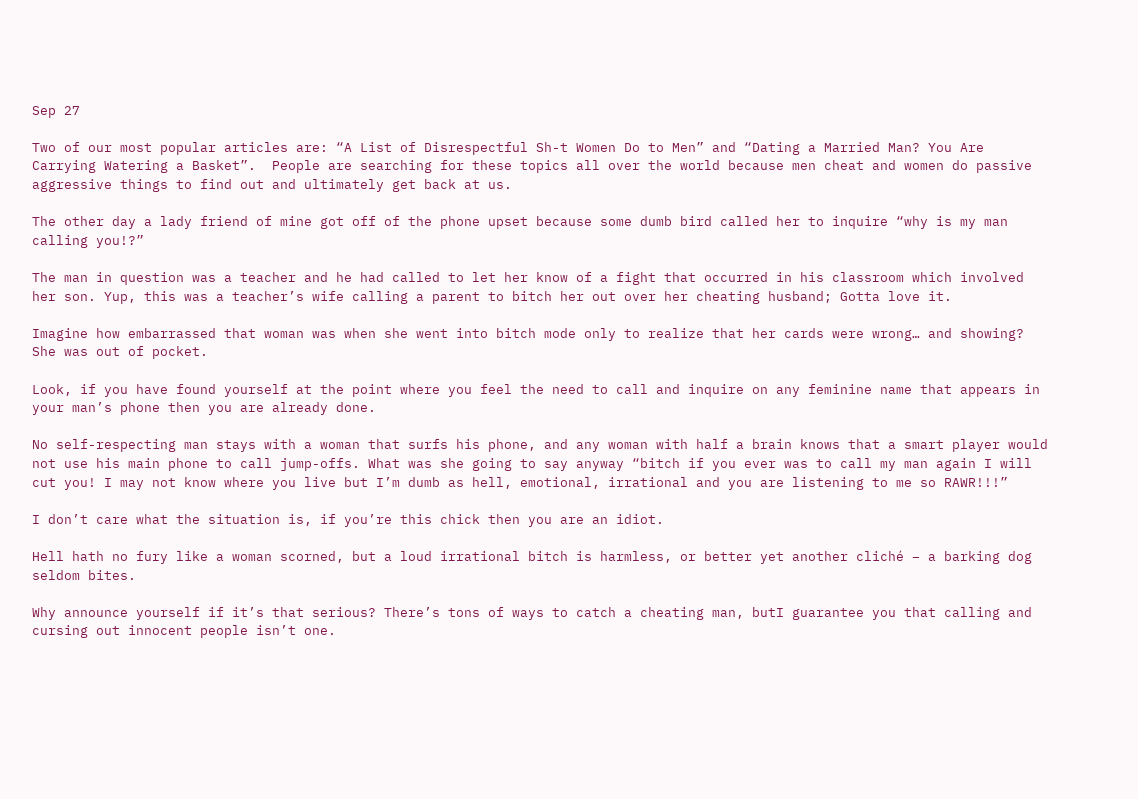Sep 27

Two of our most popular articles are: “A List of Disrespectful Sh-t Women Do to Men” and “Dating a Married Man? You Are Carrying Watering a Basket”.  People are searching for these topics all over the world because men cheat and women do passive aggressive things to find out and ultimately get back at us.

The other day a lady friend of mine got off of the phone upset because some dumb bird called her to inquire “why is my man calling you!?”

The man in question was a teacher and he had called to let her know of a fight that occurred in his classroom which involved her son. Yup, this was a teacher’s wife calling a parent to bitch her out over her cheating husband; Gotta love it.

Imagine how embarrassed that woman was when she went into bitch mode only to realize that her cards were wrong… and showing? She was out of pocket.

Look, if you have found yourself at the point where you feel the need to call and inquire on any feminine name that appears in your man’s phone then you are already done.

No self-respecting man stays with a woman that surfs his phone, and any woman with half a brain knows that a smart player would not use his main phone to call jump-offs. What was she going to say anyway “bitch if you ever was to call my man again I will cut you! I may not know where you live but I’m dumb as hell, emotional, irrational and you are listening to me so RAWR!!!”

I don’t care what the situation is, if you’re this chick then you are an idiot.

Hell hath no fury like a woman scorned, but a loud irrational bitch is harmless, or better yet another cliché – a barking dog seldom bites.

Why announce yourself if it’s that serious? There’s tons of ways to catch a cheating man, butI guarantee you that calling and cursing out innocent people isn’t one.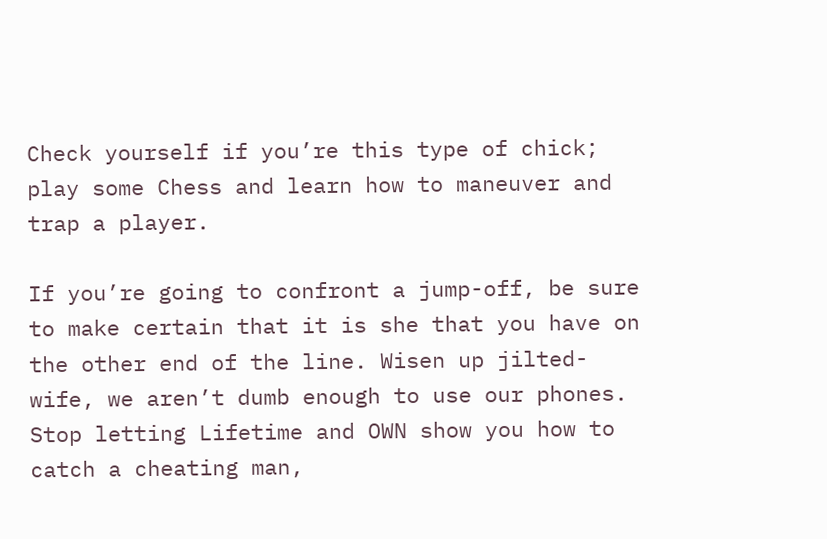Check yourself if you’re this type of chick; play some Chess and learn how to maneuver and trap a player.

If you’re going to confront a jump-off, be sure to make certain that it is she that you have on the other end of the line. Wisen up jilted-wife, we aren’t dumb enough to use our phones. Stop letting Lifetime and OWN show you how to catch a cheating man,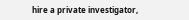hire a private investigator,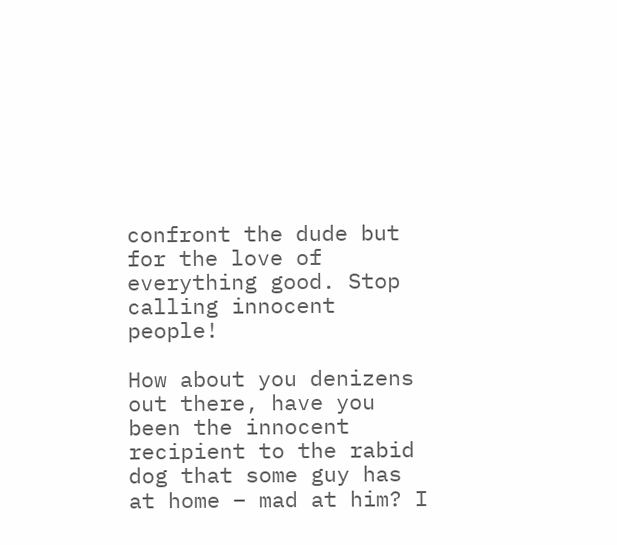confront the dude but for the love of everything good. Stop calling innocent people!

How about you denizens out there, have you been the innocent recipient to the rabid dog that some guy has at home – mad at him? I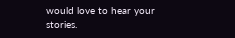would love to hear your stories.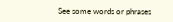See some words or phrases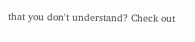that you don't understand? Check out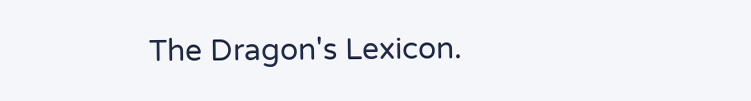The Dragon's Lexicon.